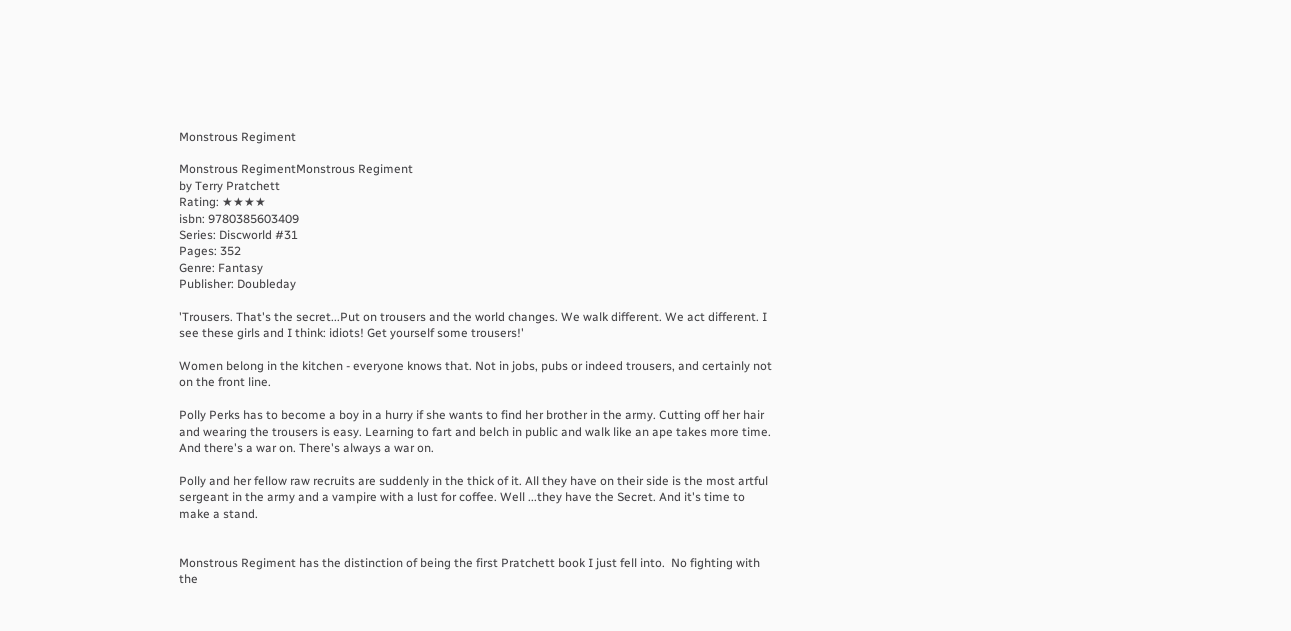Monstrous Regiment

Monstrous RegimentMonstrous Regiment
by Terry Pratchett
Rating: ★★★★
isbn: 9780385603409
Series: Discworld #31
Pages: 352
Genre: Fantasy
Publisher: Doubleday

'Trousers. That's the secret...Put on trousers and the world changes. We walk different. We act different. I see these girls and I think: idiots! Get yourself some trousers!'

Women belong in the kitchen - everyone knows that. Not in jobs, pubs or indeed trousers, and certainly not on the front line.

Polly Perks has to become a boy in a hurry if she wants to find her brother in the army. Cutting off her hair and wearing the trousers is easy. Learning to fart and belch in public and walk like an ape takes more time. And there's a war on. There's always a war on.

Polly and her fellow raw recruits are suddenly in the thick of it. All they have on their side is the most artful sergeant in the army and a vampire with a lust for coffee. Well ...they have the Secret. And it's time to make a stand.


Monstrous Regiment has the distinction of being the first Pratchett book I just fell into.  No fighting with the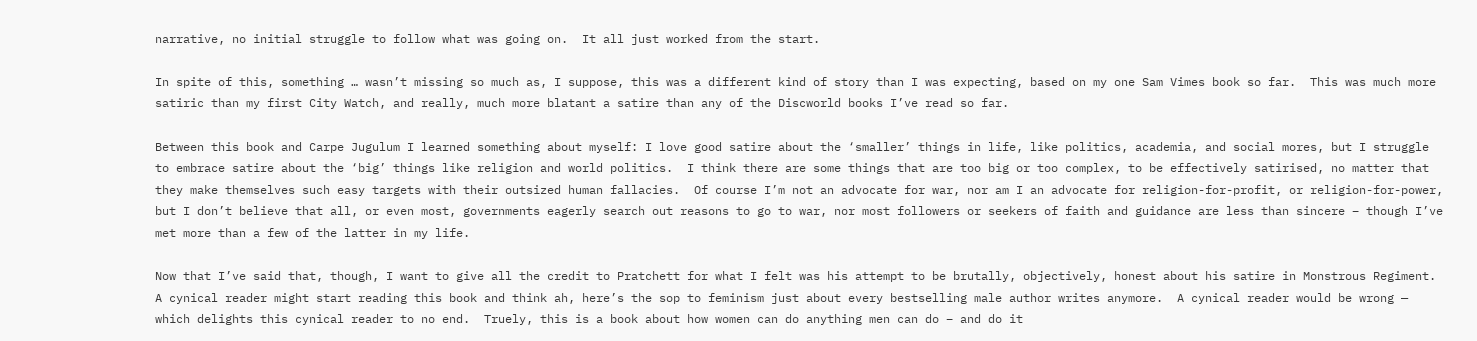narrative, no initial struggle to follow what was going on.  It all just worked from the start.

In spite of this, something … wasn’t missing so much as, I suppose, this was a different kind of story than I was expecting, based on my one Sam Vimes book so far.  This was much more satiric than my first City Watch, and really, much more blatant a satire than any of the Discworld books I’ve read so far.

Between this book and Carpe Jugulum I learned something about myself: I love good satire about the ‘smaller’ things in life, like politics, academia, and social mores, but I struggle to embrace satire about the ‘big’ things like religion and world politics.  I think there are some things that are too big or too complex, to be effectively satirised, no matter that they make themselves such easy targets with their outsized human fallacies.  Of course I’m not an advocate for war, nor am I an advocate for religion-for-profit, or religion-for-power, but I don’t believe that all, or even most, governments eagerly search out reasons to go to war, nor most followers or seekers of faith and guidance are less than sincere – though I’ve met more than a few of the latter in my life.

Now that I’ve said that, though, I want to give all the credit to Pratchett for what I felt was his attempt to be brutally, objectively, honest about his satire in Monstrous Regiment.  A cynical reader might start reading this book and think ah, here’s the sop to feminism just about every bestselling male author writes anymore.  A cynical reader would be wrong — which delights this cynical reader to no end.  Truely, this is a book about how women can do anything men can do – and do it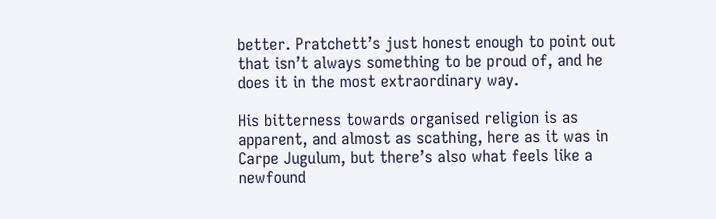better. Pratchett’s just honest enough to point out that isn’t always something to be proud of, and he does it in the most extraordinary way.

His bitterness towards organised religion is as apparent, and almost as scathing, here as it was in Carpe Jugulum, but there’s also what feels like a newfound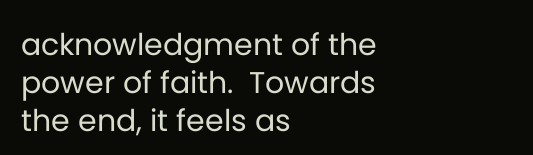acknowledgment of the power of faith.  Towards the end, it feels as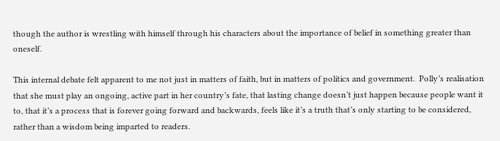though the author is wrestling with himself through his characters about the importance of belief in something greater than oneself.

This internal debate felt apparent to me not just in matters of faith, but in matters of politics and government.  Polly’s realisation that she must play an ongoing, active part in her country’s fate, that lasting change doesn’t just happen because people want it to, that it’s a process that is forever going forward and backwards, feels like it’s a truth that’s only starting to be considered, rather than a wisdom being imparted to readers.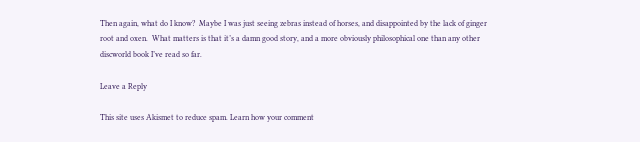Then again, what do I know?  Maybe I was just seeing zebras instead of horses, and disappointed by the lack of ginger root and oxen.  What matters is that it’s a damn good story, and a more obviously philosophical one than any other discworld book I’ve read so far.

Leave a Reply

This site uses Akismet to reduce spam. Learn how your comment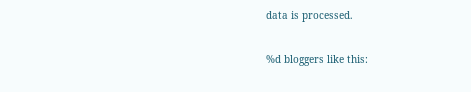data is processed.

%d bloggers like this: